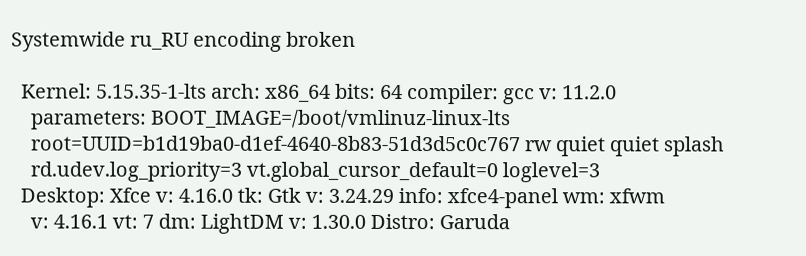Systemwide ru_RU encoding broken

  Kernel: 5.15.35-1-lts arch: x86_64 bits: 64 compiler: gcc v: 11.2.0
    parameters: BOOT_IMAGE=/boot/vmlinuz-linux-lts
    root=UUID=b1d19ba0-d1ef-4640-8b83-51d3d5c0c767 rw quiet quiet splash
    rd.udev.log_priority=3 vt.global_cursor_default=0 loglevel=3
  Desktop: Xfce v: 4.16.0 tk: Gtk v: 3.24.29 info: xfce4-panel wm: xfwm
    v: 4.16.1 vt: 7 dm: LightDM v: 1.30.0 Distro: Garuda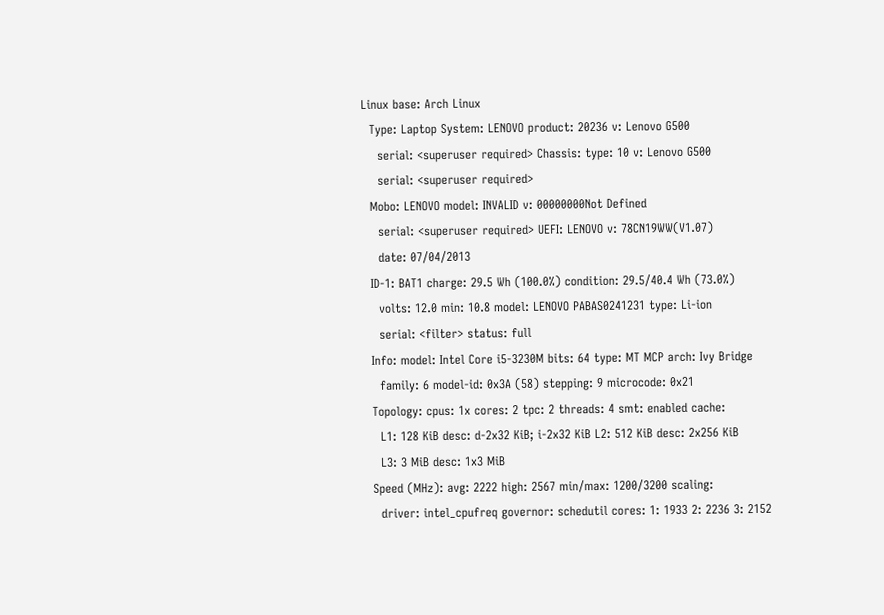Linux base: Arch Linux
  Type: Laptop System: LENOVO product: 20236 v: Lenovo G500
    serial: <superuser required> Chassis: type: 10 v: Lenovo G500
    serial: <superuser required>
  Mobo: LENOVO model: INVALID v: 00000000Not Defined
    serial: <superuser required> UEFI: LENOVO v: 78CN19WW(V1.07)
    date: 07/04/2013
  ID-1: BAT1 charge: 29.5 Wh (100.0%) condition: 29.5/40.4 Wh (73.0%)
    volts: 12.0 min: 10.8 model: LENOVO PABAS0241231 type: Li-ion
    serial: <filter> status: full
  Info: model: Intel Core i5-3230M bits: 64 type: MT MCP arch: Ivy Bridge
    family: 6 model-id: 0x3A (58) stepping: 9 microcode: 0x21
  Topology: cpus: 1x cores: 2 tpc: 2 threads: 4 smt: enabled cache:
    L1: 128 KiB desc: d-2x32 KiB; i-2x32 KiB L2: 512 KiB desc: 2x256 KiB
    L3: 3 MiB desc: 1x3 MiB
  Speed (MHz): avg: 2222 high: 2567 min/max: 1200/3200 scaling:
    driver: intel_cpufreq governor: schedutil cores: 1: 1933 2: 2236 3: 2152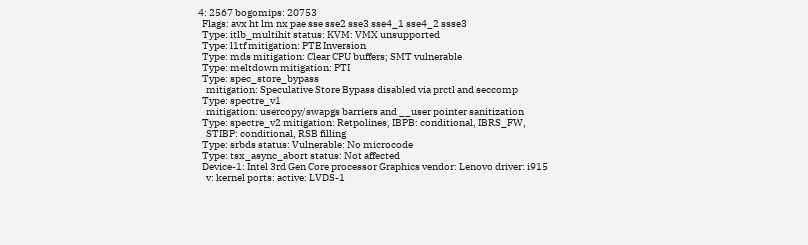4: 2567 bogomips: 20753
  Flags: avx ht lm nx pae sse sse2 sse3 sse4_1 sse4_2 ssse3
  Type: itlb_multihit status: KVM: VMX unsupported
  Type: l1tf mitigation: PTE Inversion
  Type: mds mitigation: Clear CPU buffers; SMT vulnerable
  Type: meltdown mitigation: PTI
  Type: spec_store_bypass
    mitigation: Speculative Store Bypass disabled via prctl and seccomp
  Type: spectre_v1
    mitigation: usercopy/swapgs barriers and __user pointer sanitization
  Type: spectre_v2 mitigation: Retpolines, IBPB: conditional, IBRS_FW,
    STIBP: conditional, RSB filling
  Type: srbds status: Vulnerable: No microcode
  Type: tsx_async_abort status: Not affected
  Device-1: Intel 3rd Gen Core processor Graphics vendor: Lenovo driver: i915
    v: kernel ports: active: LVDS-1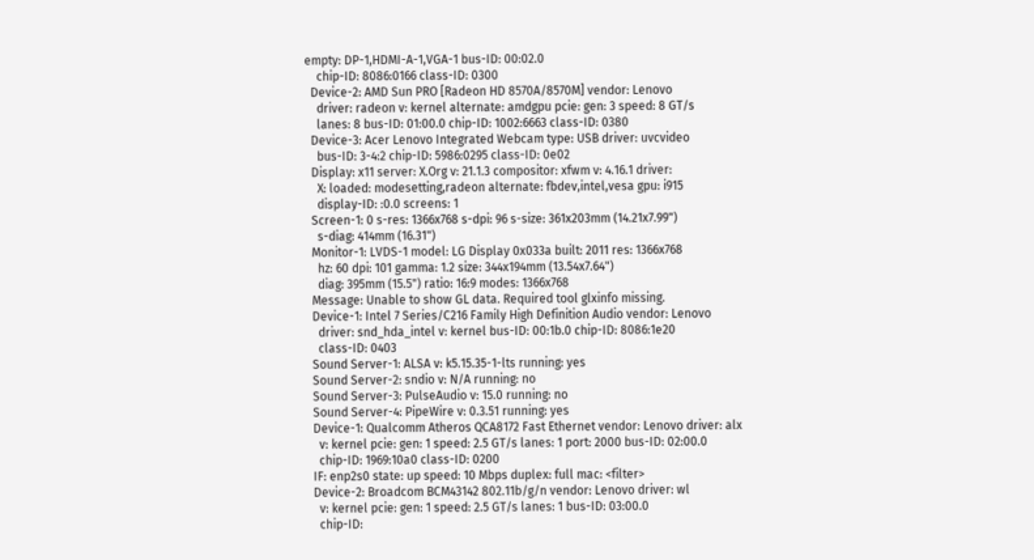empty: DP-1,HDMI-A-1,VGA-1 bus-ID: 00:02.0
    chip-ID: 8086:0166 class-ID: 0300
  Device-2: AMD Sun PRO [Radeon HD 8570A/8570M] vendor: Lenovo
    driver: radeon v: kernel alternate: amdgpu pcie: gen: 3 speed: 8 GT/s
    lanes: 8 bus-ID: 01:00.0 chip-ID: 1002:6663 class-ID: 0380
  Device-3: Acer Lenovo Integrated Webcam type: USB driver: uvcvideo
    bus-ID: 3-4:2 chip-ID: 5986:0295 class-ID: 0e02
  Display: x11 server: X.Org v: 21.1.3 compositor: xfwm v: 4.16.1 driver:
    X: loaded: modesetting,radeon alternate: fbdev,intel,vesa gpu: i915
    display-ID: :0.0 screens: 1
  Screen-1: 0 s-res: 1366x768 s-dpi: 96 s-size: 361x203mm (14.21x7.99")
    s-diag: 414mm (16.31")
  Monitor-1: LVDS-1 model: LG Display 0x033a built: 2011 res: 1366x768
    hz: 60 dpi: 101 gamma: 1.2 size: 344x194mm (13.54x7.64")
    diag: 395mm (15.5") ratio: 16:9 modes: 1366x768
  Message: Unable to show GL data. Required tool glxinfo missing.
  Device-1: Intel 7 Series/C216 Family High Definition Audio vendor: Lenovo
    driver: snd_hda_intel v: kernel bus-ID: 00:1b.0 chip-ID: 8086:1e20
    class-ID: 0403
  Sound Server-1: ALSA v: k5.15.35-1-lts running: yes
  Sound Server-2: sndio v: N/A running: no
  Sound Server-3: PulseAudio v: 15.0 running: no
  Sound Server-4: PipeWire v: 0.3.51 running: yes
  Device-1: Qualcomm Atheros QCA8172 Fast Ethernet vendor: Lenovo driver: alx
    v: kernel pcie: gen: 1 speed: 2.5 GT/s lanes: 1 port: 2000 bus-ID: 02:00.0
    chip-ID: 1969:10a0 class-ID: 0200
  IF: enp2s0 state: up speed: 10 Mbps duplex: full mac: <filter>
  Device-2: Broadcom BCM43142 802.11b/g/n vendor: Lenovo driver: wl
    v: kernel pcie: gen: 1 speed: 2.5 GT/s lanes: 1 bus-ID: 03:00.0
    chip-ID: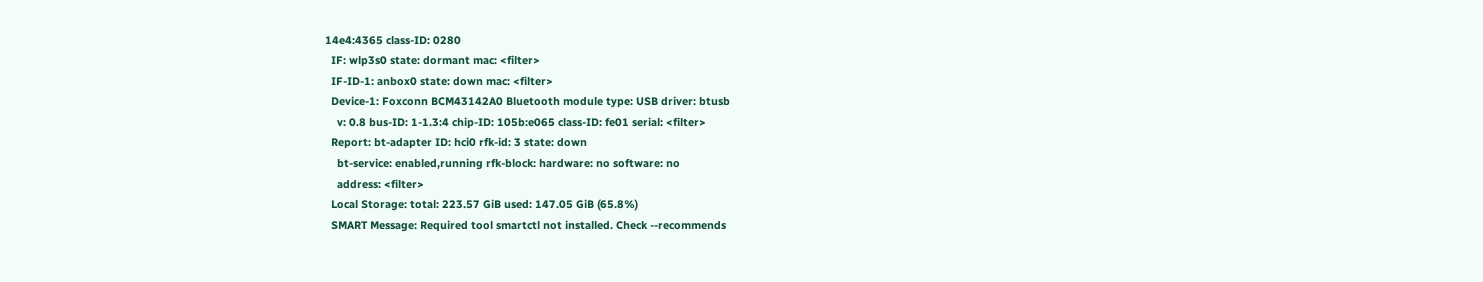14e4:4365 class-ID: 0280
  IF: wlp3s0 state: dormant mac: <filter>
  IF-ID-1: anbox0 state: down mac: <filter>
  Device-1: Foxconn BCM43142A0 Bluetooth module type: USB driver: btusb
    v: 0.8 bus-ID: 1-1.3:4 chip-ID: 105b:e065 class-ID: fe01 serial: <filter>
  Report: bt-adapter ID: hci0 rfk-id: 3 state: down
    bt-service: enabled,running rfk-block: hardware: no software: no
    address: <filter>
  Local Storage: total: 223.57 GiB used: 147.05 GiB (65.8%)
  SMART Message: Required tool smartctl not installed. Check --recommends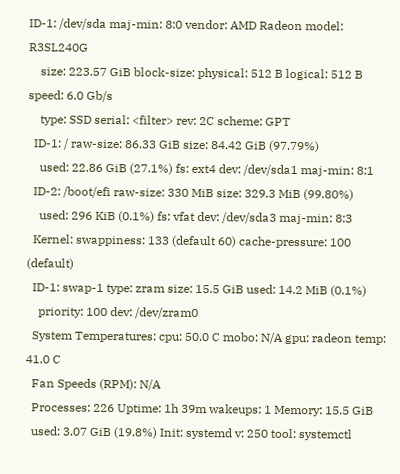ID-1: /dev/sda maj-min: 8:0 vendor: AMD Radeon model: R3SL240G
    size: 223.57 GiB block-size: physical: 512 B logical: 512 B speed: 6.0 Gb/s
    type: SSD serial: <filter> rev: 2C scheme: GPT
  ID-1: / raw-size: 86.33 GiB size: 84.42 GiB (97.79%)
    used: 22.86 GiB (27.1%) fs: ext4 dev: /dev/sda1 maj-min: 8:1
  ID-2: /boot/efi raw-size: 330 MiB size: 329.3 MiB (99.80%)
    used: 296 KiB (0.1%) fs: vfat dev: /dev/sda3 maj-min: 8:3
  Kernel: swappiness: 133 (default 60) cache-pressure: 100 (default)
  ID-1: swap-1 type: zram size: 15.5 GiB used: 14.2 MiB (0.1%)
    priority: 100 dev: /dev/zram0
  System Temperatures: cpu: 50.0 C mobo: N/A gpu: radeon temp: 41.0 C
  Fan Speeds (RPM): N/A
  Processes: 226 Uptime: 1h 39m wakeups: 1 Memory: 15.5 GiB
  used: 3.07 GiB (19.8%) Init: systemd v: 250 tool: systemctl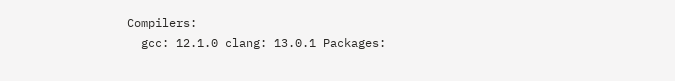Compilers:
  gcc: 12.1.0 clang: 13.0.1 Packages: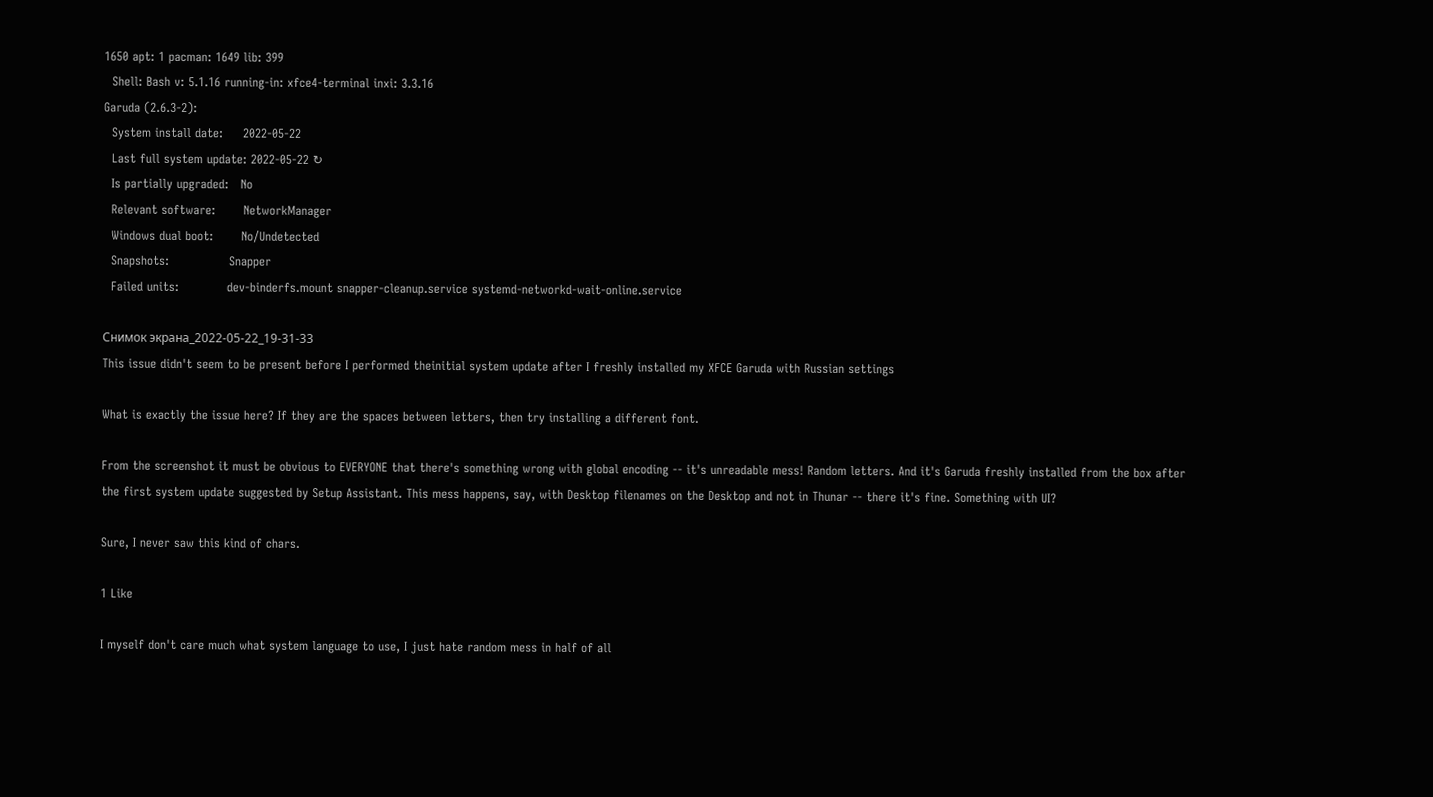1650 apt: 1 pacman: 1649 lib: 399
  Shell: Bash v: 5.1.16 running-in: xfce4-terminal inxi: 3.3.16
Garuda (2.6.3-2):
  System install date:     2022-05-22
  Last full system update: 2022-05-22 ↻
  Is partially upgraded:   No
  Relevant software:       NetworkManager
  Windows dual boot:       No/Undetected
  Snapshots:               Snapper
  Failed units:            dev-binderfs.mount snapper-cleanup.service systemd-networkd-wait-online.service

Снимок экрана_2022-05-22_19-31-33
This issue didn't seem to be present before I performed theinitial system update after I freshly installed my XFCE Garuda with Russian settings

What is exactly the issue here? If they are the spaces between letters, then try installing a different font.

From the screenshot it must be obvious to EVERYONE that there's something wrong with global encoding -- it's unreadable mess! Random letters. And it's Garuda freshly installed from the box after the first system update suggested by Setup Assistant. This mess happens, say, with Desktop filenames on the Desktop and not in Thunar -- there it's fine. Something with UI?

Sure, I never saw this kind of chars.

1 Like

I myself don't care much what system language to use, I just hate random mess in half of all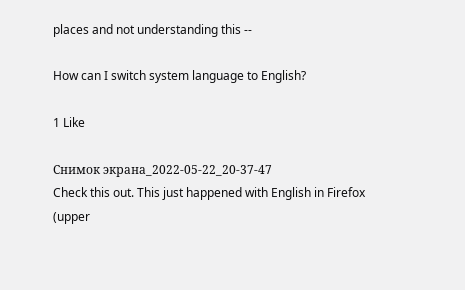places and not understanding this --

How can I switch system language to English?

1 Like

Снимок экрана_2022-05-22_20-37-47
Check this out. This just happened with English in Firefox (upper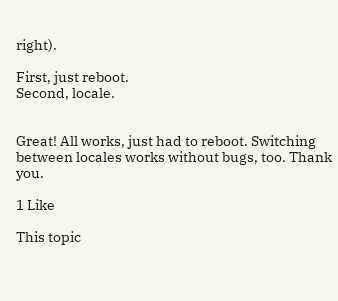right).

First, just reboot.
Second, locale.


Great! All works, just had to reboot. Switching between locales works without bugs, too. Thank you.

1 Like

This topic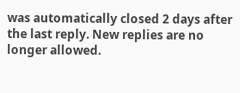was automatically closed 2 days after the last reply. New replies are no longer allowed.